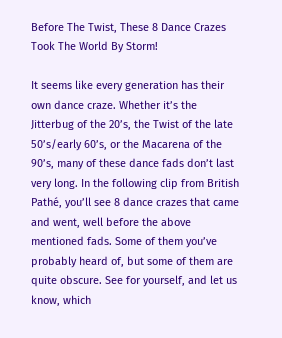Before The Twist, These 8 Dance Crazes Took The World By Storm!

It seems like every generation has their own dance craze. Whether it’s the Jitterbug of the 20’s, the Twist of the late 50’s/early 60’s, or the Macarena of the 90’s, many of these dance fads don’t last very long. In the following clip from British Pathé, you’ll see 8 dance crazes that came and went, well before the above mentioned fads. Some of them you’ve probably heard of, but some of them are quite obscure. See for yourself, and let us know, which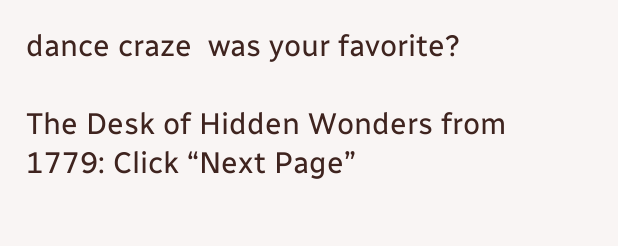dance craze  was your favorite?

The Desk of Hidden Wonders from 1779: Click “Next Page”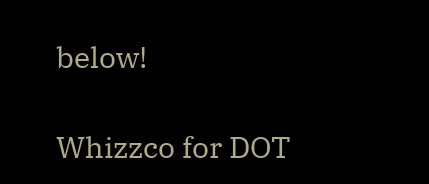below!

Whizzco for DOT